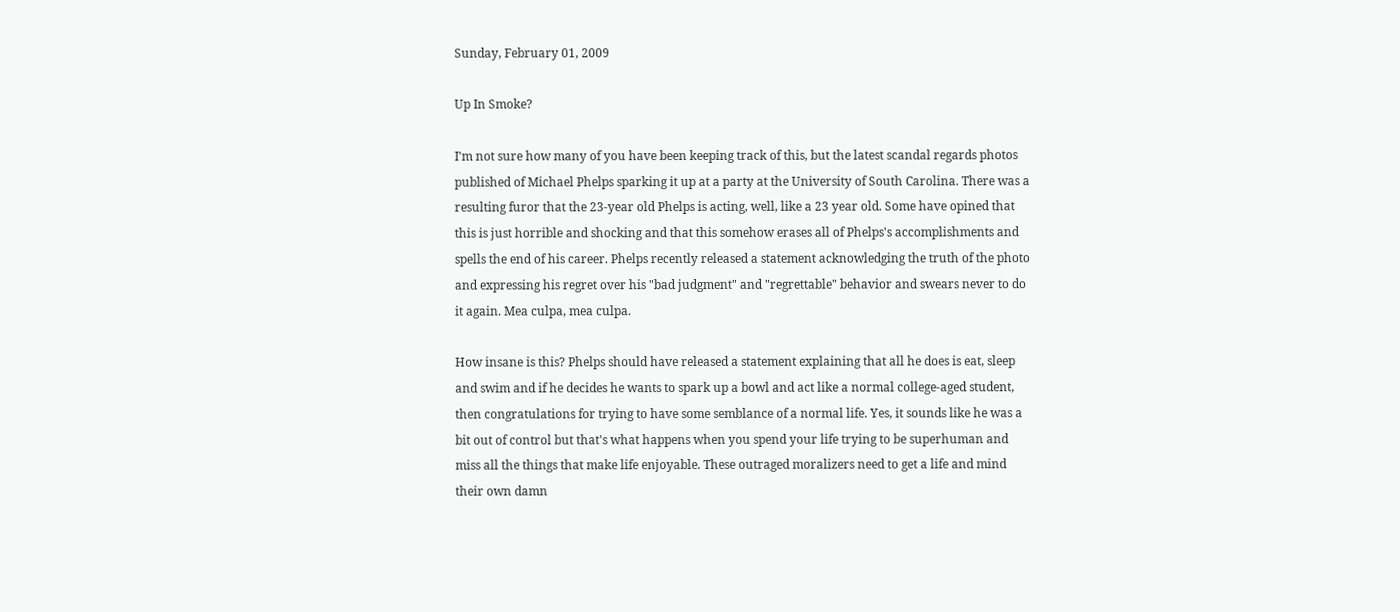Sunday, February 01, 2009

Up In Smoke?

I'm not sure how many of you have been keeping track of this, but the latest scandal regards photos published of Michael Phelps sparking it up at a party at the University of South Carolina. There was a resulting furor that the 23-year old Phelps is acting, well, like a 23 year old. Some have opined that this is just horrible and shocking and that this somehow erases all of Phelps's accomplishments and spells the end of his career. Phelps recently released a statement acknowledging the truth of the photo and expressing his regret over his "bad judgment" and "regrettable" behavior and swears never to do it again. Mea culpa, mea culpa.

How insane is this? Phelps should have released a statement explaining that all he does is eat, sleep and swim and if he decides he wants to spark up a bowl and act like a normal college-aged student, then congratulations for trying to have some semblance of a normal life. Yes, it sounds like he was a bit out of control but that's what happens when you spend your life trying to be superhuman and miss all the things that make life enjoyable. These outraged moralizers need to get a life and mind their own damn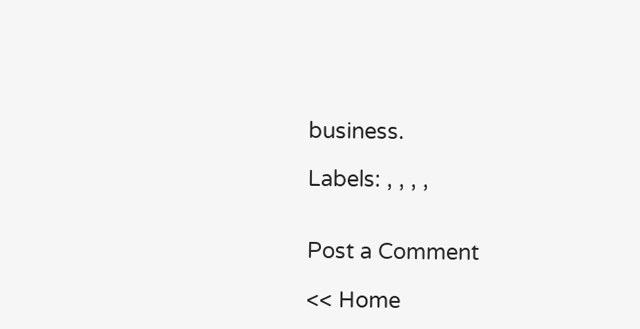business.

Labels: , , , ,


Post a Comment

<< Home